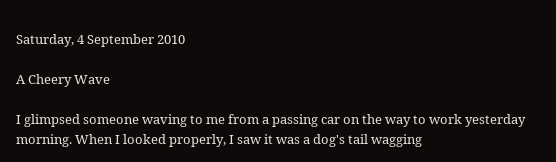Saturday, 4 September 2010

A Cheery Wave

I glimpsed someone waving to me from a passing car on the way to work yesterday morning. When I looked properly, I saw it was a dog's tail wagging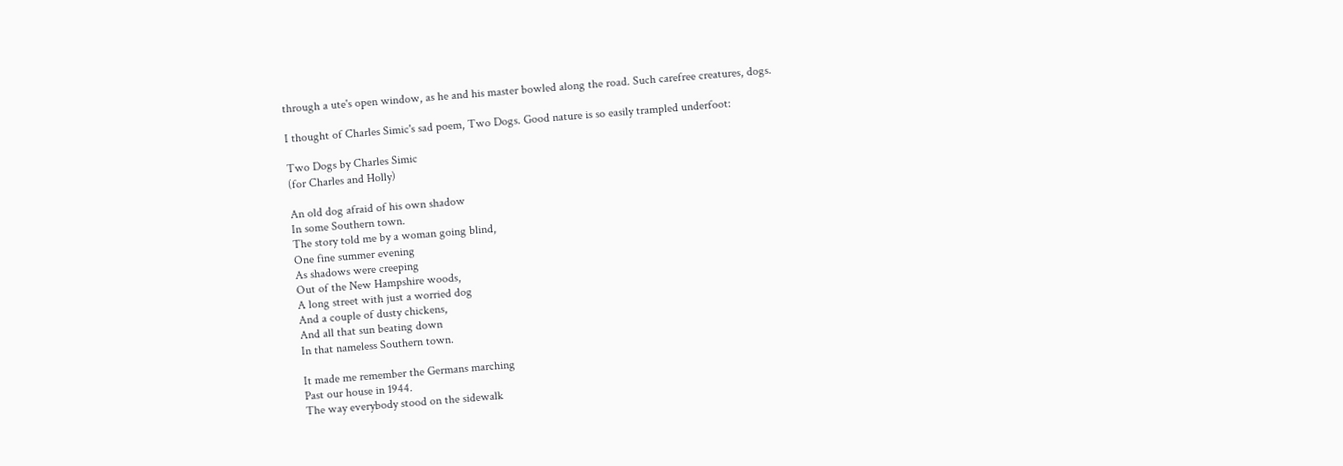through a ute's open window, as he and his master bowled along the road. Such carefree creatures, dogs.

I thought of Charles Simic's sad poem, Two Dogs. Good nature is so easily trampled underfoot:

Two Dogs by Charles Simic
(for Charles and Holly)

An old dog afraid of his own shadow
In some Southern town.
The story told me by a woman going blind,
One fine summer evening
As shadows were creeping
Out of the New Hampshire woods,
A long street with just a worried dog
And a couple of dusty chickens,
And all that sun beating down
In that nameless Southern town.

It made me remember the Germans marching
Past our house in 1944.
The way everybody stood on the sidewalk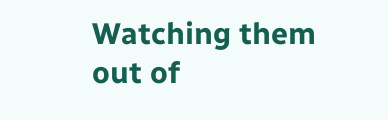Watching them out of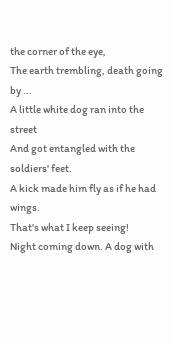the corner of the eye,
The earth trembling, death going by ...
A little white dog ran into the street
And got entangled with the soldiers' feet.
A kick made him fly as if he had wings.
That's what I keep seeing!
Night coming down. A dog with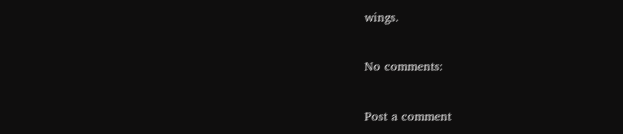wings.

No comments:

Post a comment